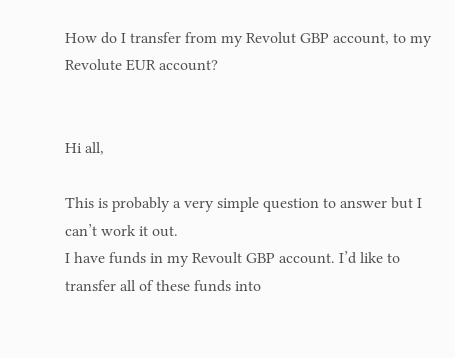How do I transfer from my Revolut GBP account, to my Revolute EUR account?


Hi all,

This is probably a very simple question to answer but I can’t work it out.
I have funds in my Revoult GBP account. I’d like to transfer all of these funds into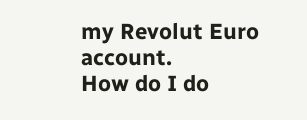my Revolut Euro account.
How do I do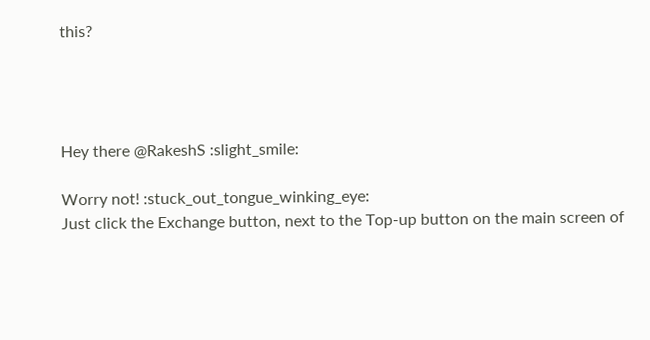this?




Hey there @RakeshS :slight_smile:

Worry not! :stuck_out_tongue_winking_eye:
Just click the Exchange button, next to the Top-up button on the main screen of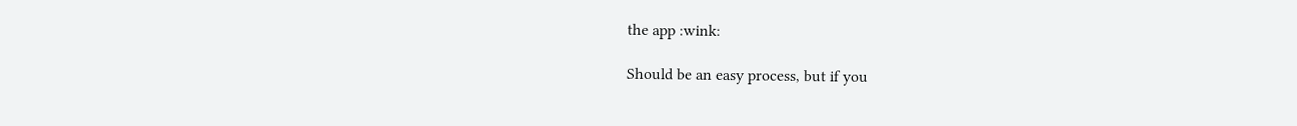the app :wink:

Should be an easy process, but if you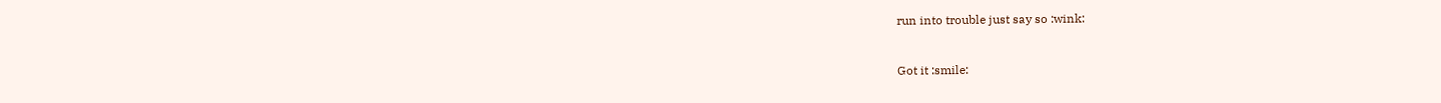run into trouble just say so :wink:


Got it :smile: